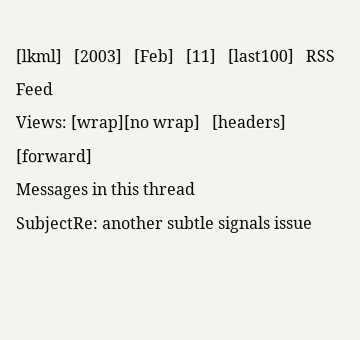[lkml]   [2003]   [Feb]   [11]   [last100]   RSS Feed
Views: [wrap][no wrap]   [headers]  [forward]
Messages in this thread
SubjectRe: another subtle signals issue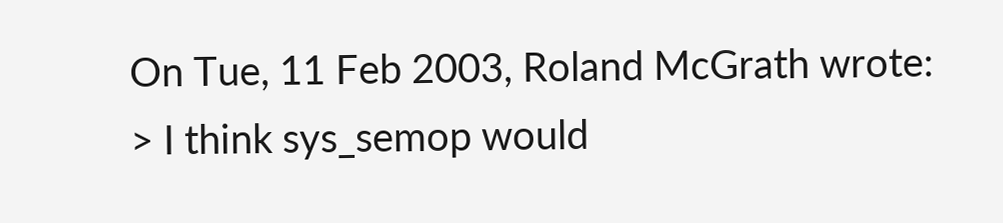On Tue, 11 Feb 2003, Roland McGrath wrote:
> I think sys_semop would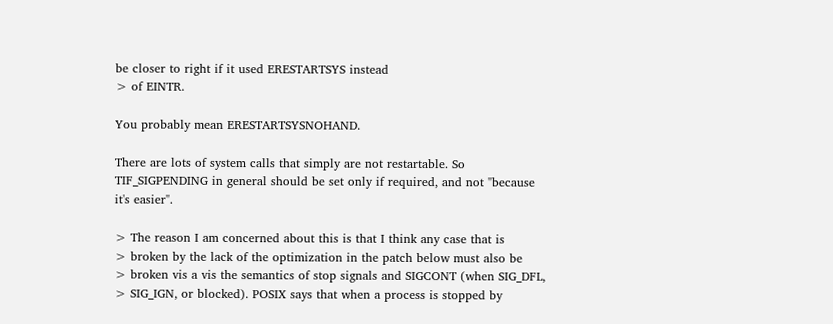be closer to right if it used ERESTARTSYS instead
> of EINTR.

You probably mean ERESTARTSYSNOHAND.

There are lots of system calls that simply are not restartable. So
TIF_SIGPENDING in general should be set only if required, and not "because
it's easier".

> The reason I am concerned about this is that I think any case that is
> broken by the lack of the optimization in the patch below must also be
> broken vis a vis the semantics of stop signals and SIGCONT (when SIG_DFL,
> SIG_IGN, or blocked). POSIX says that when a process is stopped by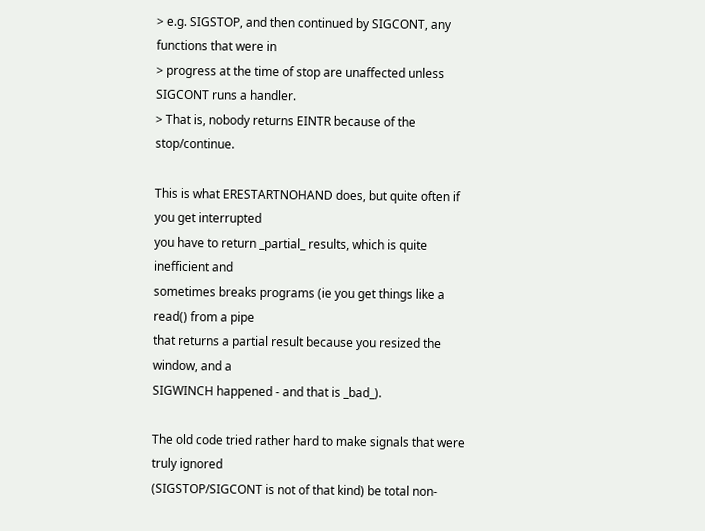> e.g. SIGSTOP, and then continued by SIGCONT, any functions that were in
> progress at the time of stop are unaffected unless SIGCONT runs a handler.
> That is, nobody returns EINTR because of the stop/continue.

This is what ERESTARTNOHAND does, but quite often if you get interrupted
you have to return _partial_ results, which is quite inefficient and
sometimes breaks programs (ie you get things like a read() from a pipe
that returns a partial result because you resized the window, and a
SIGWINCH happened - and that is _bad_).

The old code tried rather hard to make signals that were truly ignored
(SIGSTOP/SIGCONT is not of that kind) be total non-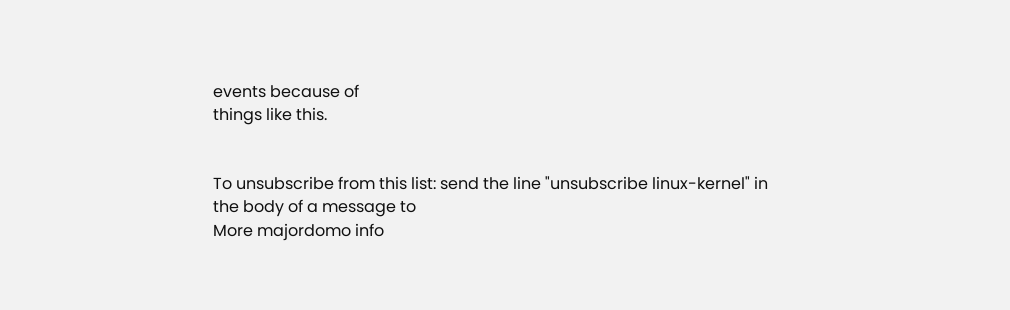events because of
things like this.


To unsubscribe from this list: send the line "unsubscribe linux-kernel" in
the body of a message to
More majordomo info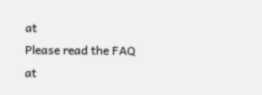at
Please read the FAQ at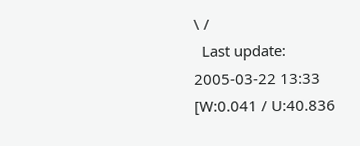\ /
  Last update: 2005-03-22 13:33    [W:0.041 / U:40.836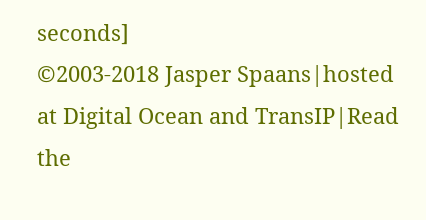seconds]
©2003-2018 Jasper Spaans|hosted at Digital Ocean and TransIP|Read the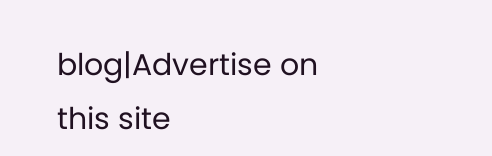blog|Advertise on this site